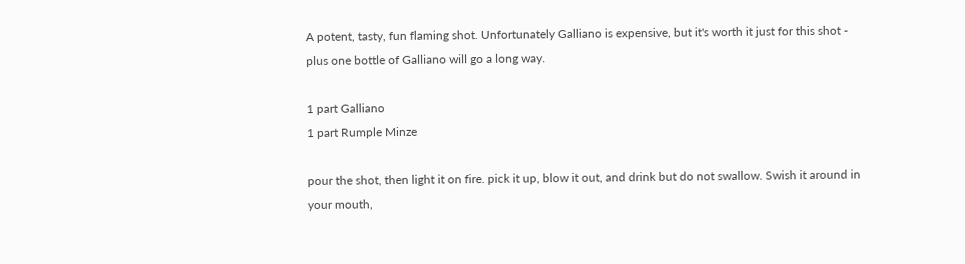A potent, tasty, fun flaming shot. Unfortunately Galliano is expensive, but it's worth it just for this shot - plus one bottle of Galliano will go a long way.

1 part Galliano
1 part Rumple Minze

pour the shot, then light it on fire. pick it up, blow it out, and drink but do not swallow. Swish it around in your mouth,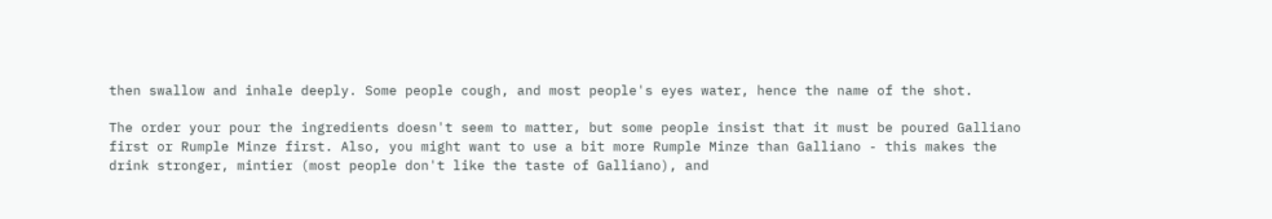then swallow and inhale deeply. Some people cough, and most people's eyes water, hence the name of the shot.

The order your pour the ingredients doesn't seem to matter, but some people insist that it must be poured Galliano first or Rumple Minze first. Also, you might want to use a bit more Rumple Minze than Galliano - this makes the drink stronger, mintier (most people don't like the taste of Galliano), and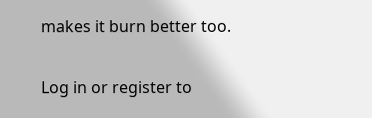makes it burn better too.

Log in or register to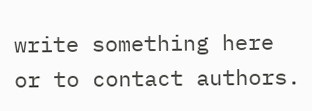write something here or to contact authors.